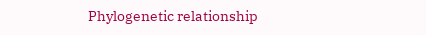Phylogenetic relationship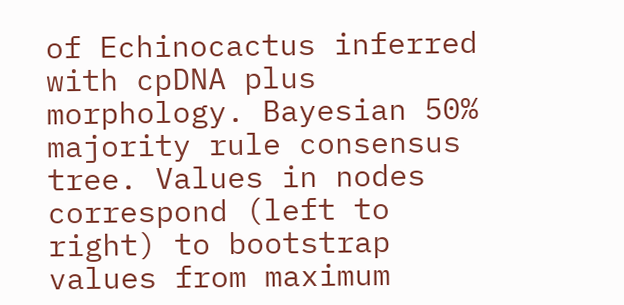of Echinocactus inferred with cpDNA plus morphology. Bayesian 50% majority rule consensus tree. Values in nodes correspond (left to right) to bootstrap values from maximum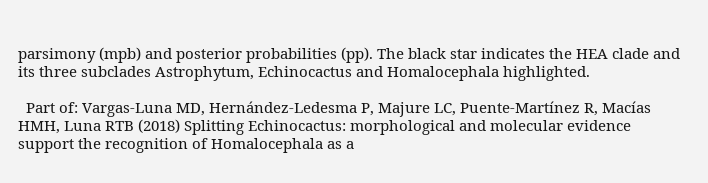parsimony (mpb) and posterior probabilities (pp). The black star indicates the HEA clade and its three subclades Astrophytum, Echinocactus and Homalocephala highlighted.

  Part of: Vargas-Luna MD, Hernández-Ledesma P, Majure LC, Puente-Martínez R, Macías HMH, Luna RTB (2018) Splitting Echinocactus: morphological and molecular evidence support the recognition of Homalocephala as a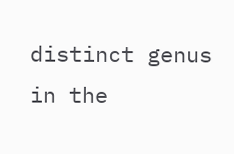distinct genus in the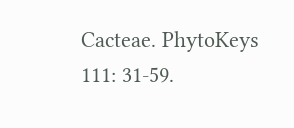Cacteae. PhytoKeys 111: 31-59.